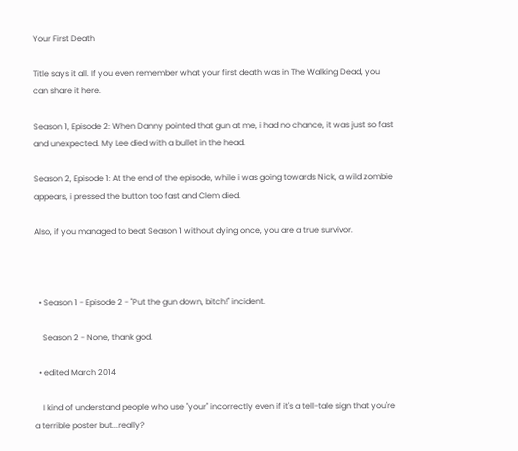Your First Death

Title says it all. If you even remember what your first death was in The Walking Dead, you can share it here.

Season 1, Episode 2: When Danny pointed that gun at me, i had no chance, it was just so fast and unexpected. My Lee died with a bullet in the head.

Season 2, Episode 1: At the end of the episode, while i was going towards Nick, a wild zombie appears, i pressed the button too fast and Clem died.

Also, if you managed to beat Season 1 without dying once, you are a true survivor.



  • Season 1 - Episode 2 - "Put the gun down, bitch!" incident.

    Season 2 - None, thank god.

  • edited March 2014

    I kind of understand people who use "your" incorrectly even if it's a tell-tale sign that you're a terrible poster but...really?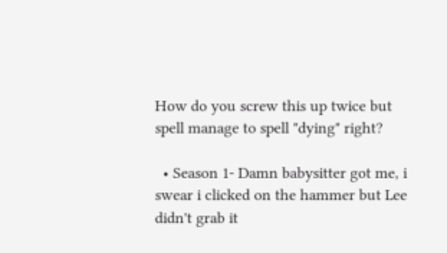How do you screw this up twice but spell manage to spell "dying" right?

  • Season 1- Damn babysitter got me, i swear i clicked on the hammer but Lee didn't grab it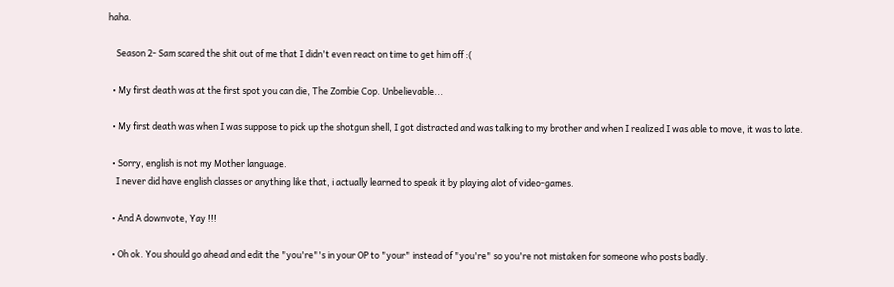haha.

    Season 2- Sam scared the shit out of me that I didn't even react on time to get him off :(

  • My first death was at the first spot you can die, The Zombie Cop. Unbelievable...

  • My first death was when I was suppose to pick up the shotgun shell, I got distracted and was talking to my brother and when I realized I was able to move, it was to late.

  • Sorry, english is not my Mother language.
    I never did have english classes or anything like that, i actually learned to speak it by playing alot of video-games.

  • And A downvote, Yay !!!

  • Oh ok. You should go ahead and edit the "you're"'s in your OP to "your" instead of "you're" so you're not mistaken for someone who posts badly.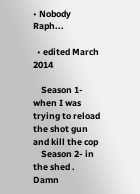• Nobody Raph...

  • edited March 2014

    Season 1- when I was trying to reload the shot gun and kill the cop
    Season 2- in the shed . Damn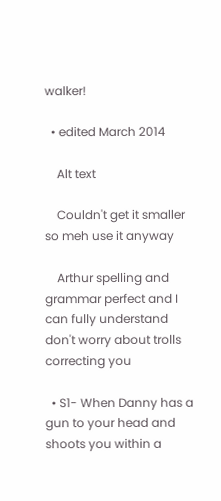walker!

  • edited March 2014

    Alt text

    Couldn't get it smaller so meh use it anyway

    Arthur spelling and grammar perfect and I can fully understand don't worry about trolls correcting you

  • S1- When Danny has a gun to your head and shoots you within a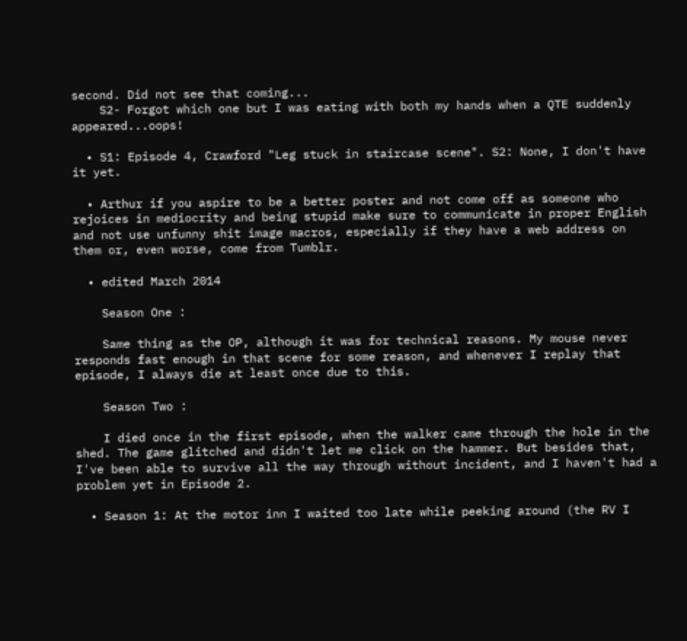second. Did not see that coming...
    S2- Forgot which one but I was eating with both my hands when a QTE suddenly appeared...oops!

  • S1: Episode 4, Crawford "Leg stuck in staircase scene". S2: None, I don't have it yet.

  • Arthur if you aspire to be a better poster and not come off as someone who rejoices in mediocrity and being stupid make sure to communicate in proper English and not use unfunny shit image macros, especially if they have a web address on them or, even worse, come from Tumblr.

  • edited March 2014

    Season One :

    Same thing as the OP, although it was for technical reasons. My mouse never responds fast enough in that scene for some reason, and whenever I replay that episode, I always die at least once due to this.

    Season Two :

    I died once in the first episode, when the walker came through the hole in the shed. The game glitched and didn't let me click on the hammer. But besides that, I've been able to survive all the way through without incident, and I haven't had a problem yet in Episode 2.

  • Season 1: At the motor inn I waited too late while peeking around (the RV I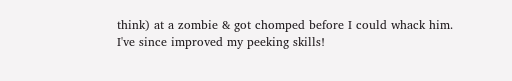think) at a zombie & got chomped before I could whack him. I've since improved my peeking skills!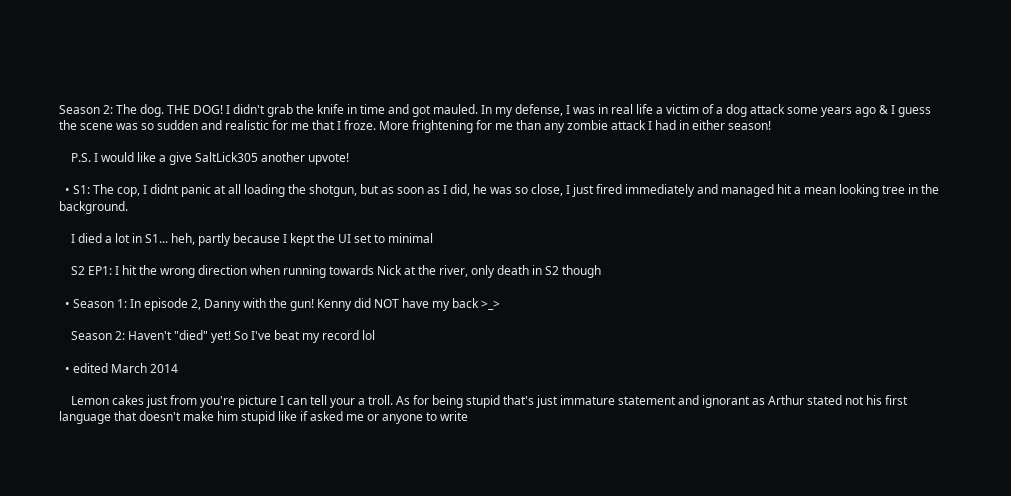Season 2: The dog. THE DOG! I didn't grab the knife in time and got mauled. In my defense, I was in real life a victim of a dog attack some years ago & I guess the scene was so sudden and realistic for me that I froze. More frightening for me than any zombie attack I had in either season!

    P.S. I would like a give SaltLick305 another upvote!

  • S1: The cop, I didnt panic at all loading the shotgun, but as soon as I did, he was so close, I just fired immediately and managed hit a mean looking tree in the background.

    I died a lot in S1... heh, partly because I kept the UI set to minimal

    S2 EP1: I hit the wrong direction when running towards Nick at the river, only death in S2 though

  • Season 1: In episode 2, Danny with the gun! Kenny did NOT have my back >_>

    Season 2: Haven't "died" yet! So I've beat my record lol

  • edited March 2014

    Lemon cakes just from you're picture I can tell your a troll. As for being stupid that's just immature statement and ignorant as Arthur stated not his first language that doesn't make him stupid like if asked me or anyone to write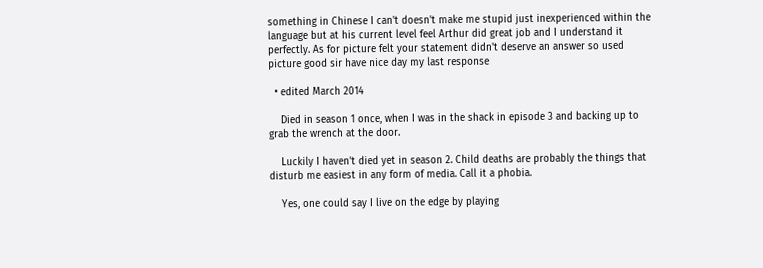something in Chinese I can't doesn't make me stupid just inexperienced within the language but at his current level feel Arthur did great job and I understand it perfectly. As for picture felt your statement didn't deserve an answer so used picture good sir have nice day my last response

  • edited March 2014

    Died in season 1 once, when I was in the shack in episode 3 and backing up to grab the wrench at the door.

    Luckily I haven't died yet in season 2. Child deaths are probably the things that disturb me easiest in any form of media. Call it a phobia.

    Yes, one could say I live on the edge by playing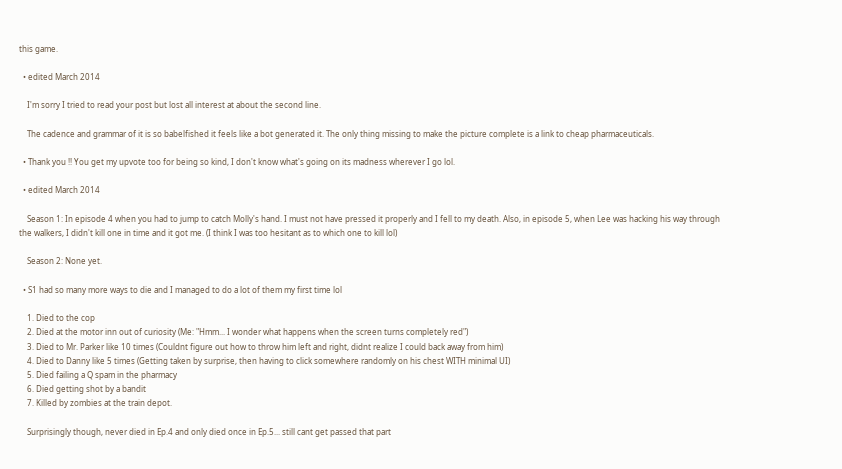this game.

  • edited March 2014

    I'm sorry I tried to read your post but lost all interest at about the second line.

    The cadence and grammar of it is so babelfished it feels like a bot generated it. The only thing missing to make the picture complete is a link to cheap pharmaceuticals.

  • Thank you !! You get my upvote too for being so kind, I don't know what's going on its madness wherever I go lol.

  • edited March 2014

    Season 1: In episode 4 when you had to jump to catch Molly's hand. I must not have pressed it properly and I fell to my death. Also, in episode 5, when Lee was hacking his way through the walkers, I didn't kill one in time and it got me. (I think I was too hesitant as to which one to kill lol)

    Season 2: None yet.

  • S1 had so many more ways to die and I managed to do a lot of them my first time lol

    1. Died to the cop
    2. Died at the motor inn out of curiosity (Me: "Hmm... I wonder what happens when the screen turns completely red")
    3. Died to Mr. Parker like 10 times (Couldnt figure out how to throw him left and right, didnt realize I could back away from him)
    4. Died to Danny like 5 times (Getting taken by surprise, then having to click somewhere randomly on his chest WITH minimal UI)
    5. Died failing a Q spam in the pharmacy
    6. Died getting shot by a bandit
    7. Killed by zombies at the train depot.

    Surprisingly though, never died in Ep.4 and only died once in Ep.5... still cant get passed that part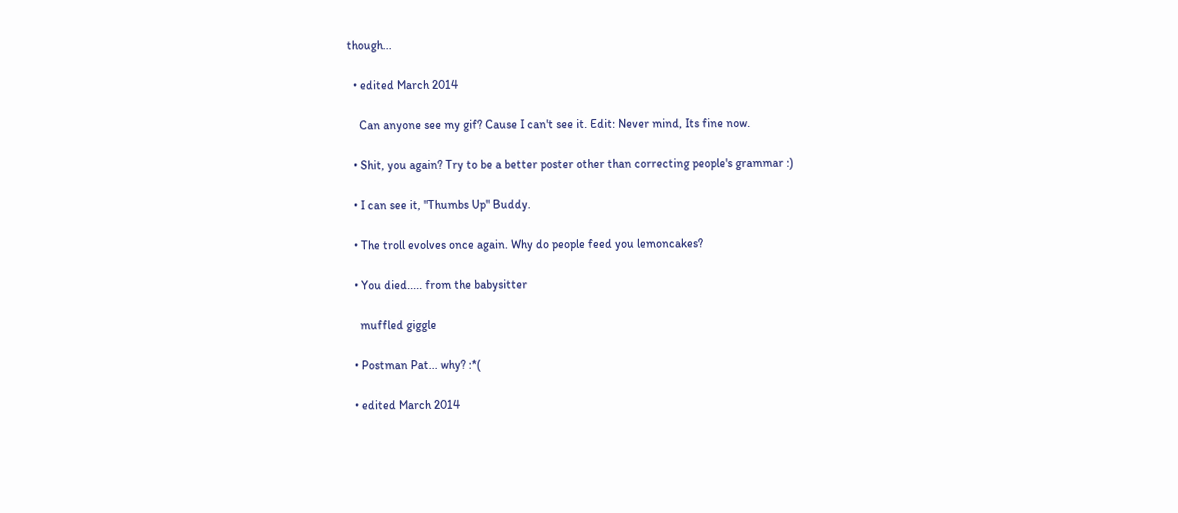though...

  • edited March 2014

    Can anyone see my gif? Cause I can't see it. Edit: Never mind, Its fine now.

  • Shit, you again? Try to be a better poster other than correcting people's grammar :)

  • I can see it, "Thumbs Up" Buddy.

  • The troll evolves once again. Why do people feed you lemoncakes?

  • You died..... from the babysitter

    muffled giggle

  • Postman Pat... why? :*(

  • edited March 2014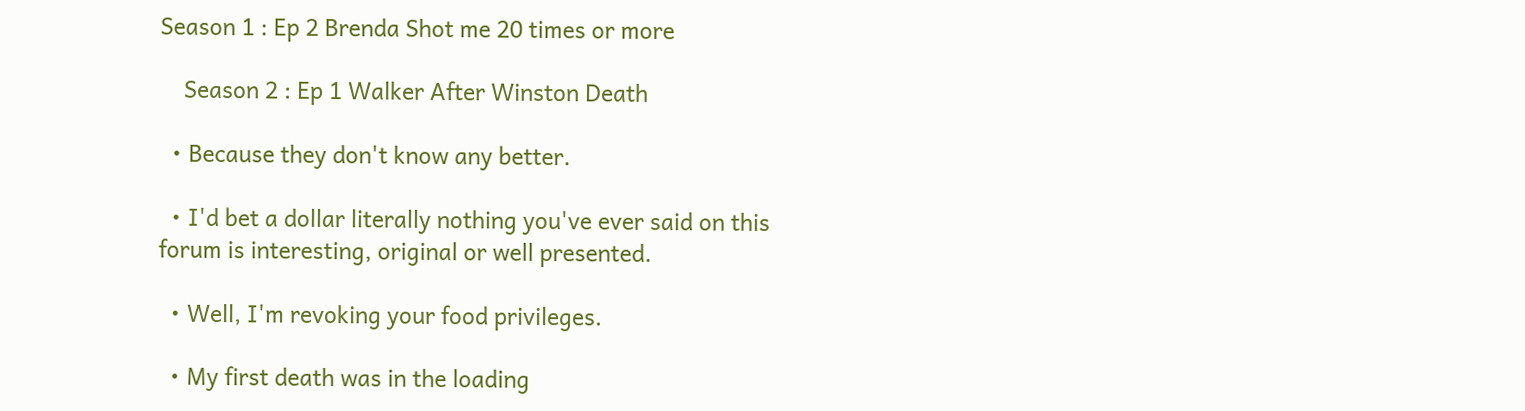Season 1 : Ep 2 Brenda Shot me 20 times or more

    Season 2 : Ep 1 Walker After Winston Death

  • Because they don't know any better.

  • I'd bet a dollar literally nothing you've ever said on this forum is interesting, original or well presented.

  • Well, I'm revoking your food privileges.

  • My first death was in the loading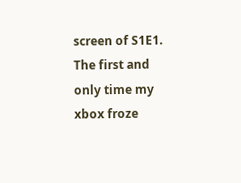screen of S1E1. The first and only time my xbox froze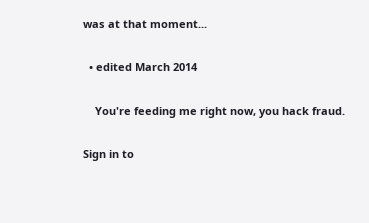was at that moment...

  • edited March 2014

    You're feeding me right now, you hack fraud.

Sign in to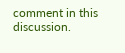comment in this discussion.